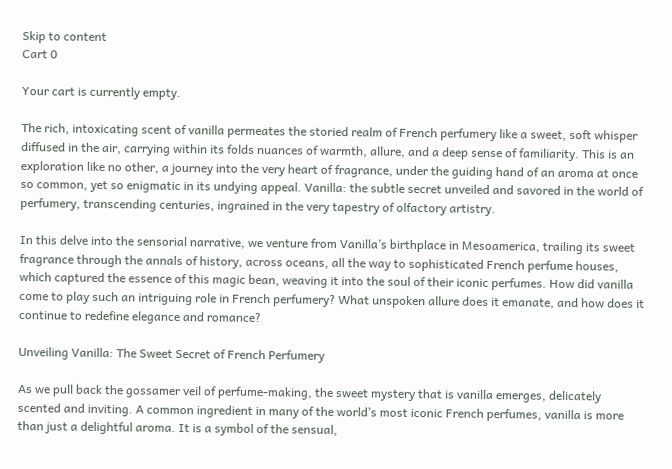Skip to content
Cart 0

Your cart is currently empty.

The rich, intoxicating scent of vanilla permeates the storied realm of French perfumery like a sweet, soft whisper diffused in the air, carrying within its folds nuances of warmth, allure, and a deep sense of familiarity. This is an exploration like no other, a journey into the very heart of fragrance, under the guiding hand of an aroma at once so common, yet so enigmatic in its undying appeal. Vanilla: the subtle secret unveiled and savored in the world of perfumery, transcending centuries, ingrained in the very tapestry of olfactory artistry.

In this delve into the sensorial narrative, we venture from Vanilla’s birthplace in Mesoamerica, trailing its sweet fragrance through the annals of history, across oceans, all the way to sophisticated French perfume houses, which captured the essence of this magic bean, weaving it into the soul of their iconic perfumes. How did vanilla come to play such an intriguing role in French perfumery? What unspoken allure does it emanate, and how does it continue to redefine elegance and romance?

Unveiling Vanilla: The Sweet Secret of French Perfumery

As we pull back the gossamer veil of perfume-making, the sweet mystery that is vanilla emerges, delicately scented and inviting. A common ingredient in many of the world’s most iconic French perfumes, vanilla is more than just a delightful aroma. It is a symbol of the sensual,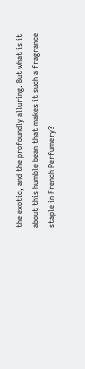the exotic, and the profoundly alluring. But what is it about this humble bean that makes it such a fragrance staple in French Perfumery?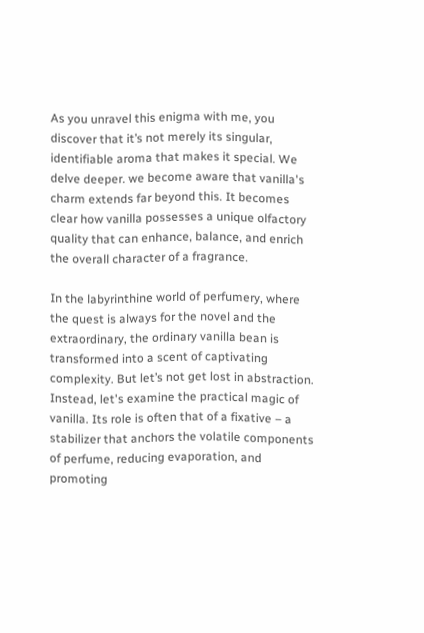As you unravel this enigma with me, you discover that it’s not merely its singular, identifiable aroma that makes it special. We delve deeper. we become aware that vanilla's charm extends far beyond this. It becomes clear how vanilla possesses a unique olfactory quality that can enhance, balance, and enrich the overall character of a fragrance.

In the labyrinthine world of perfumery, where the quest is always for the novel and the extraordinary, the ordinary vanilla bean is transformed into a scent of captivating complexity. But let’s not get lost in abstraction. Instead, let's examine the practical magic of vanilla. Its role is often that of a fixative – a stabilizer that anchors the volatile components of perfume, reducing evaporation, and promoting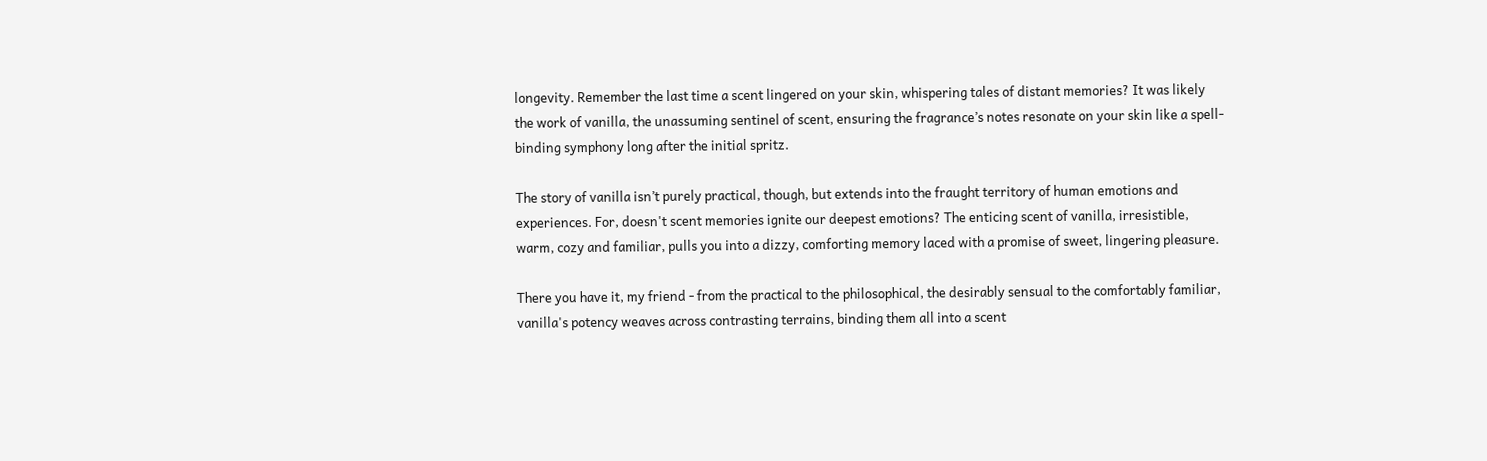longevity. Remember the last time a scent lingered on your skin, whispering tales of distant memories? It was likely the work of vanilla, the unassuming sentinel of scent, ensuring the fragrance’s notes resonate on your skin like a spell-binding symphony long after the initial spritz.

The story of vanilla isn’t purely practical, though, but extends into the fraught territory of human emotions and experiences. For, doesn't scent memories ignite our deepest emotions? The enticing scent of vanilla, irresistible, warm, cozy and familiar, pulls you into a dizzy, comforting memory laced with a promise of sweet, lingering pleasure.

There you have it, my friend - from the practical to the philosophical, the desirably sensual to the comfortably familiar, vanilla's potency weaves across contrasting terrains, binding them all into a scent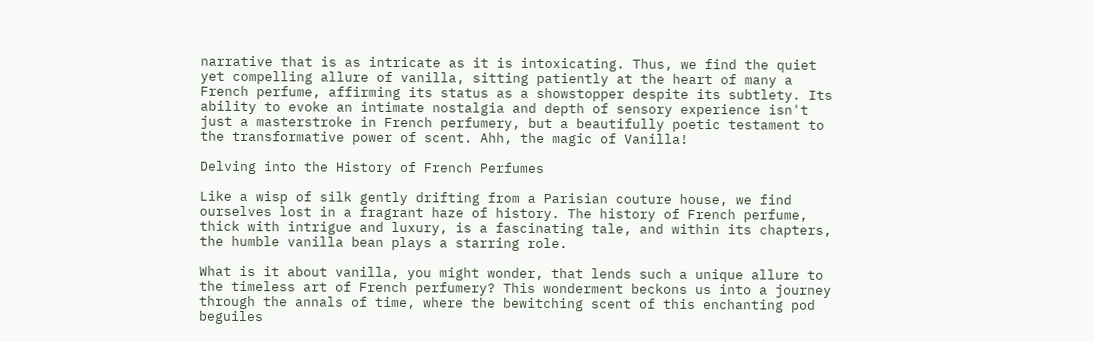narrative that is as intricate as it is intoxicating. Thus, we find the quiet yet compelling allure of vanilla, sitting patiently at the heart of many a French perfume, affirming its status as a showstopper despite its subtlety. Its ability to evoke an intimate nostalgia and depth of sensory experience isn't just a masterstroke in French perfumery, but a beautifully poetic testament to the transformative power of scent. Ahh, the magic of Vanilla!

Delving into the History of French Perfumes

Like a wisp of silk gently drifting from a Parisian couture house, we find ourselves lost in a fragrant haze of history. The history of French perfume, thick with intrigue and luxury, is a fascinating tale, and within its chapters, the humble vanilla bean plays a starring role.

What is it about vanilla, you might wonder, that lends such a unique allure to the timeless art of French perfumery? This wonderment beckons us into a journey through the annals of time, where the bewitching scent of this enchanting pod beguiles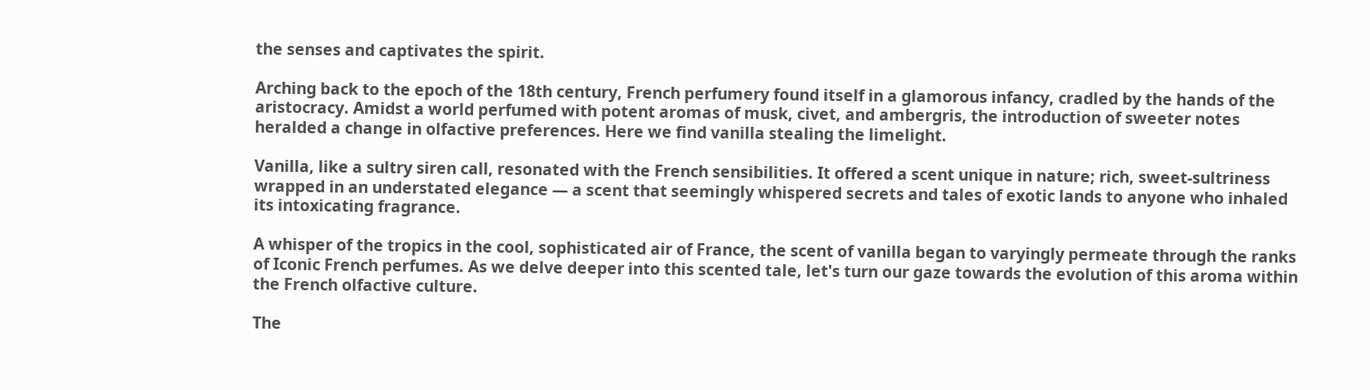the senses and captivates the spirit.

Arching back to the epoch of the 18th century, French perfumery found itself in a glamorous infancy, cradled by the hands of the aristocracy. Amidst a world perfumed with potent aromas of musk, civet, and ambergris, the introduction of sweeter notes heralded a change in olfactive preferences. Here we find vanilla stealing the limelight.

Vanilla, like a sultry siren call, resonated with the French sensibilities. It offered a scent unique in nature; rich, sweet-sultriness wrapped in an understated elegance — a scent that seemingly whispered secrets and tales of exotic lands to anyone who inhaled its intoxicating fragrance.

A whisper of the tropics in the cool, sophisticated air of France, the scent of vanilla began to varyingly permeate through the ranks of Iconic French perfumes. As we delve deeper into this scented tale, let's turn our gaze towards the evolution of this aroma within the French olfactive culture.

The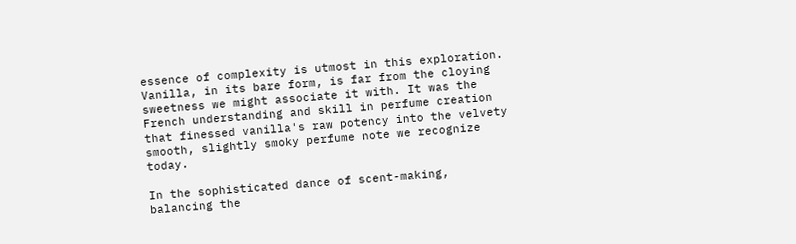essence of complexity is utmost in this exploration. Vanilla, in its bare form, is far from the cloying sweetness we might associate it with. It was the French understanding and skill in perfume creation that finessed vanilla's raw potency into the velvety smooth, slightly smoky perfume note we recognize today.

In the sophisticated dance of scent-making, balancing the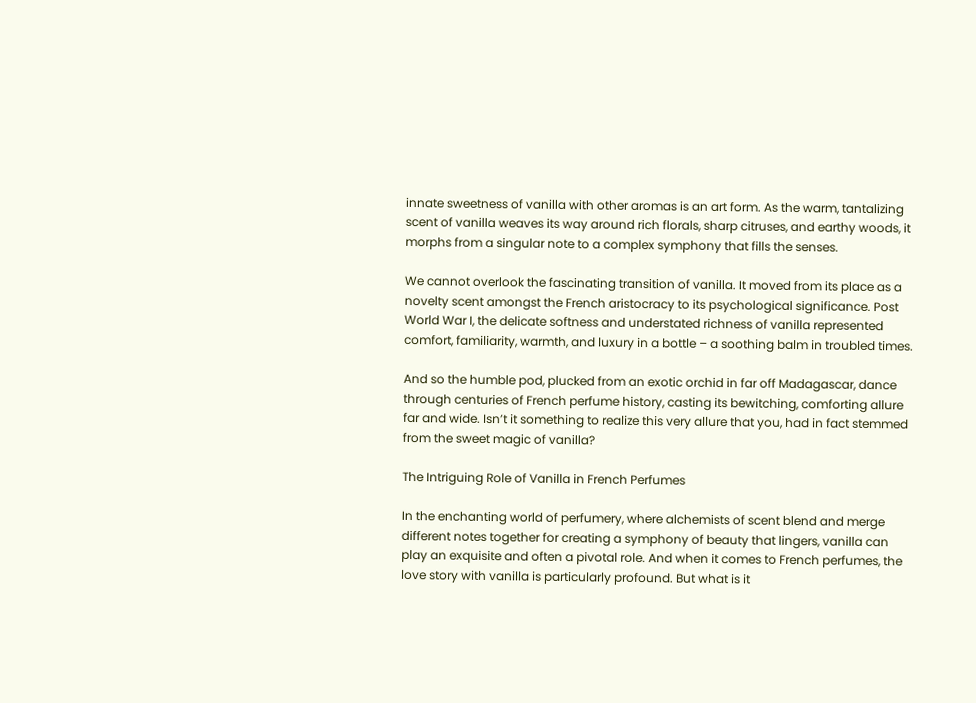innate sweetness of vanilla with other aromas is an art form. As the warm, tantalizing scent of vanilla weaves its way around rich florals, sharp citruses, and earthy woods, it morphs from a singular note to a complex symphony that fills the senses.

We cannot overlook the fascinating transition of vanilla. It moved from its place as a novelty scent amongst the French aristocracy to its psychological significance. Post World War I, the delicate softness and understated richness of vanilla represented comfort, familiarity, warmth, and luxury in a bottle – a soothing balm in troubled times.

And so the humble pod, plucked from an exotic orchid in far off Madagascar, dance through centuries of French perfume history, casting its bewitching, comforting allure far and wide. Isn’t it something to realize this very allure that you, had in fact stemmed from the sweet magic of vanilla?

The Intriguing Role of Vanilla in French Perfumes

In the enchanting world of perfumery, where alchemists of scent blend and merge different notes together for creating a symphony of beauty that lingers, vanilla can play an exquisite and often a pivotal role. And when it comes to French perfumes, the love story with vanilla is particularly profound. But what is it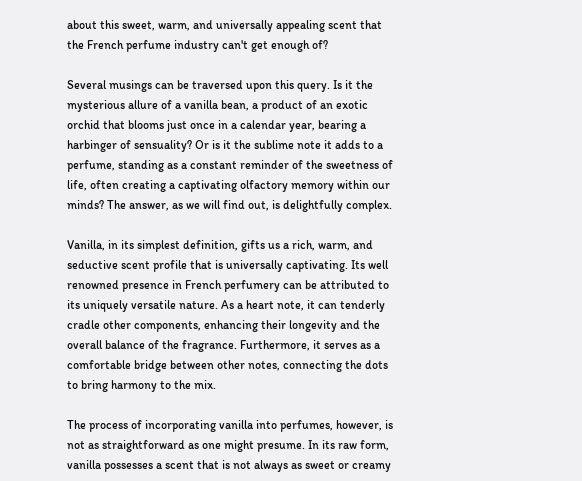about this sweet, warm, and universally appealing scent that the French perfume industry can't get enough of?

Several musings can be traversed upon this query. Is it the mysterious allure of a vanilla bean, a product of an exotic orchid that blooms just once in a calendar year, bearing a harbinger of sensuality? Or is it the sublime note it adds to a perfume, standing as a constant reminder of the sweetness of life, often creating a captivating olfactory memory within our minds? The answer, as we will find out, is delightfully complex.

Vanilla, in its simplest definition, gifts us a rich, warm, and seductive scent profile that is universally captivating. Its well renowned presence in French perfumery can be attributed to its uniquely versatile nature. As a heart note, it can tenderly cradle other components, enhancing their longevity and the overall balance of the fragrance. Furthermore, it serves as a comfortable bridge between other notes, connecting the dots to bring harmony to the mix.

The process of incorporating vanilla into perfumes, however, is not as straightforward as one might presume. In its raw form, vanilla possesses a scent that is not always as sweet or creamy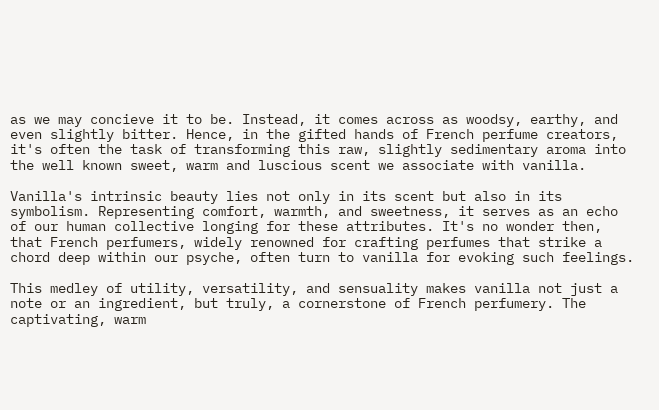as we may concieve it to be. Instead, it comes across as woodsy, earthy, and even slightly bitter. Hence, in the gifted hands of French perfume creators, it's often the task of transforming this raw, slightly sedimentary aroma into the well known sweet, warm and luscious scent we associate with vanilla.

Vanilla's intrinsic beauty lies not only in its scent but also in its symbolism. Representing comfort, warmth, and sweetness, it serves as an echo of our human collective longing for these attributes. It's no wonder then, that French perfumers, widely renowned for crafting perfumes that strike a chord deep within our psyche, often turn to vanilla for evoking such feelings.

This medley of utility, versatility, and sensuality makes vanilla not just a note or an ingredient, but truly, a cornerstone of French perfumery. The captivating, warm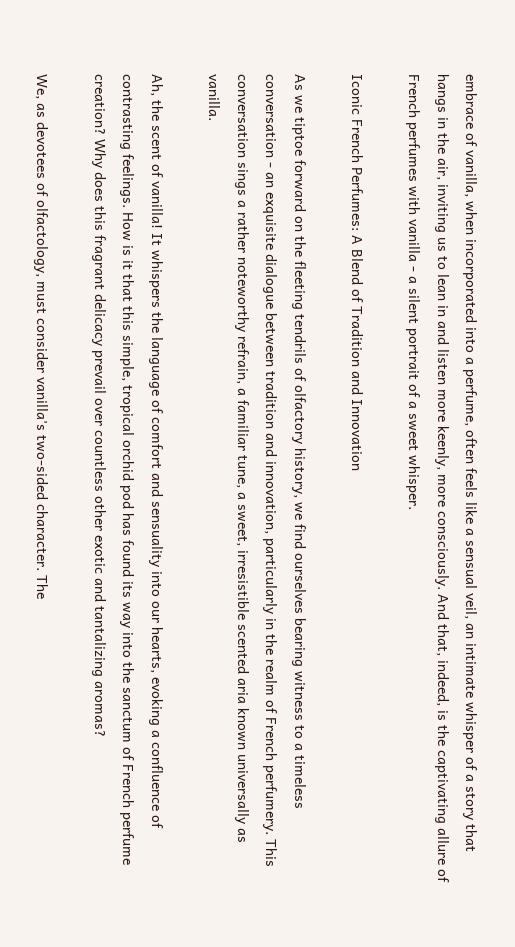embrace of vanilla, when incorporated into a perfume, often feels like a sensual veil, an intimate whisper of a story that hangs in the air, inviting us to lean in and listen more keenly, more consciously. And that, indeed, is the captivating allure of French perfumes with vanilla - a silent portrait of a sweet whisper.

Iconic French Perfumes: A Blend of Tradition and Innovation

As we tiptoe forward on the fleeting tendrils of olfactory history, we find ourselves bearing witness to a timeless conversation - an exquisite dialogue between tradition and innovation, particularly in the realm of French perfumery. This conversation sings a rather noteworthy refrain, a familiar tune, a sweet, irresistible scented aria known universally as vanilla.

Ah, the scent of vanilla! It whispers the language of comfort and sensuality into our hearts, evoking a confluence of contrasting feelings. How is it that this simple, tropical orchid pod has found its way into the sanctum of French perfume creation? Why does this fragrant delicacy prevail over countless other exotic and tantalizing aromas?

We, as devotees of olfactology, must consider vanilla's two-sided character. The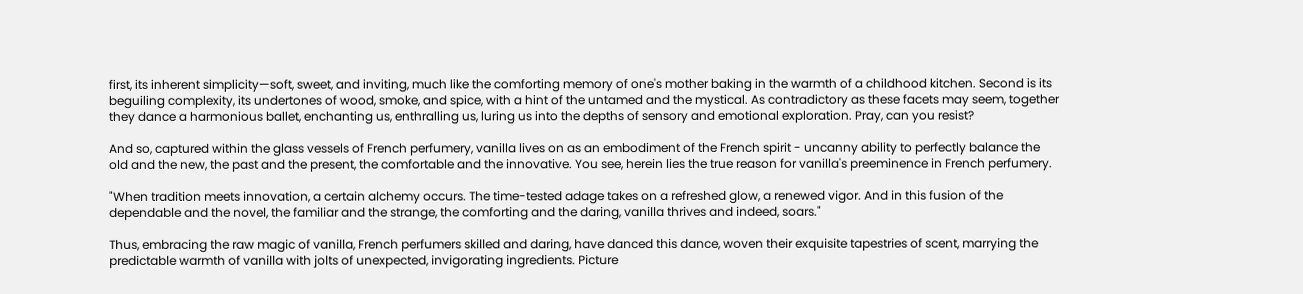first, its inherent simplicity—soft, sweet, and inviting, much like the comforting memory of one's mother baking in the warmth of a childhood kitchen. Second is its beguiling complexity, its undertones of wood, smoke, and spice, with a hint of the untamed and the mystical. As contradictory as these facets may seem, together they dance a harmonious ballet, enchanting us, enthralling us, luring us into the depths of sensory and emotional exploration. Pray, can you resist?

And so, captured within the glass vessels of French perfumery, vanilla lives on as an embodiment of the French spirit - uncanny ability to perfectly balance the old and the new, the past and the present, the comfortable and the innovative. You see, herein lies the true reason for vanilla's preeminence in French perfumery.

"When tradition meets innovation, a certain alchemy occurs. The time-tested adage takes on a refreshed glow, a renewed vigor. And in this fusion of the dependable and the novel, the familiar and the strange, the comforting and the daring, vanilla thrives and indeed, soars."

Thus, embracing the raw magic of vanilla, French perfumers skilled and daring, have danced this dance, woven their exquisite tapestries of scent, marrying the predictable warmth of vanilla with jolts of unexpected, invigorating ingredients. Picture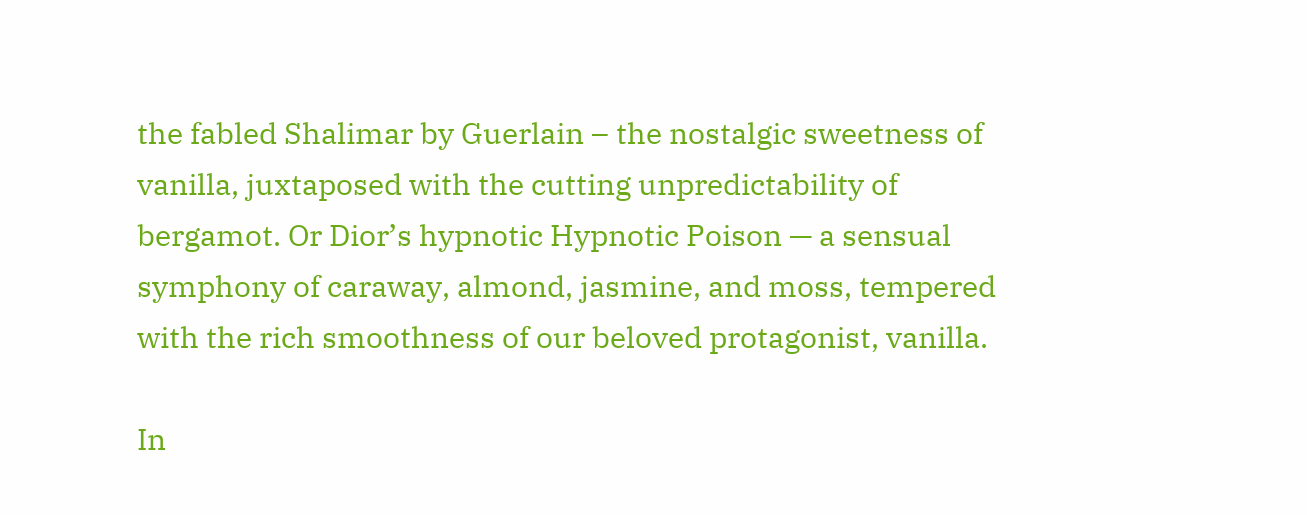the fabled Shalimar by Guerlain – the nostalgic sweetness of vanilla, juxtaposed with the cutting unpredictability of bergamot. Or Dior’s hypnotic Hypnotic Poison — a sensual symphony of caraway, almond, jasmine, and moss, tempered with the rich smoothness of our beloved protagonist, vanilla.

In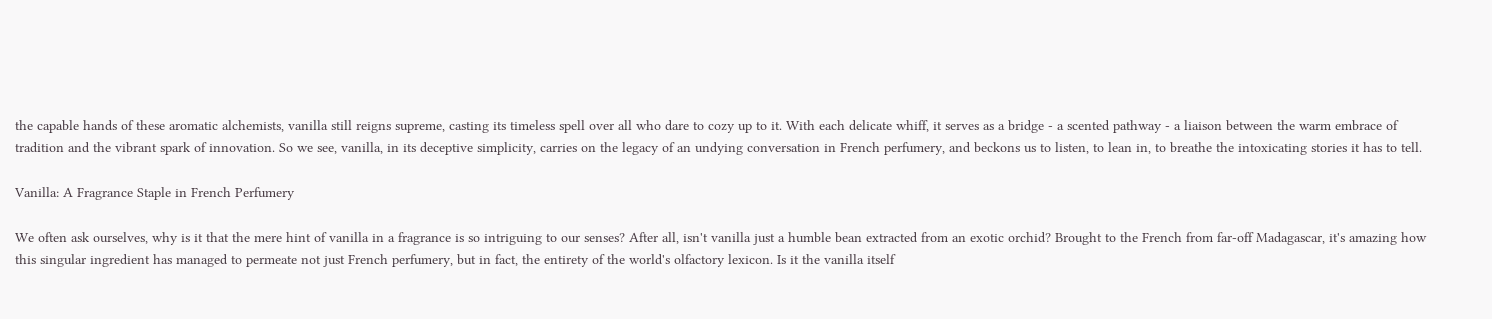the capable hands of these aromatic alchemists, vanilla still reigns supreme, casting its timeless spell over all who dare to cozy up to it. With each delicate whiff, it serves as a bridge - a scented pathway - a liaison between the warm embrace of tradition and the vibrant spark of innovation. So we see, vanilla, in its deceptive simplicity, carries on the legacy of an undying conversation in French perfumery, and beckons us to listen, to lean in, to breathe the intoxicating stories it has to tell.

Vanilla: A Fragrance Staple in French Perfumery

We often ask ourselves, why is it that the mere hint of vanilla in a fragrance is so intriguing to our senses? After all, isn't vanilla just a humble bean extracted from an exotic orchid? Brought to the French from far-off Madagascar, it's amazing how this singular ingredient has managed to permeate not just French perfumery, but in fact, the entirety of the world's olfactory lexicon. Is it the vanilla itself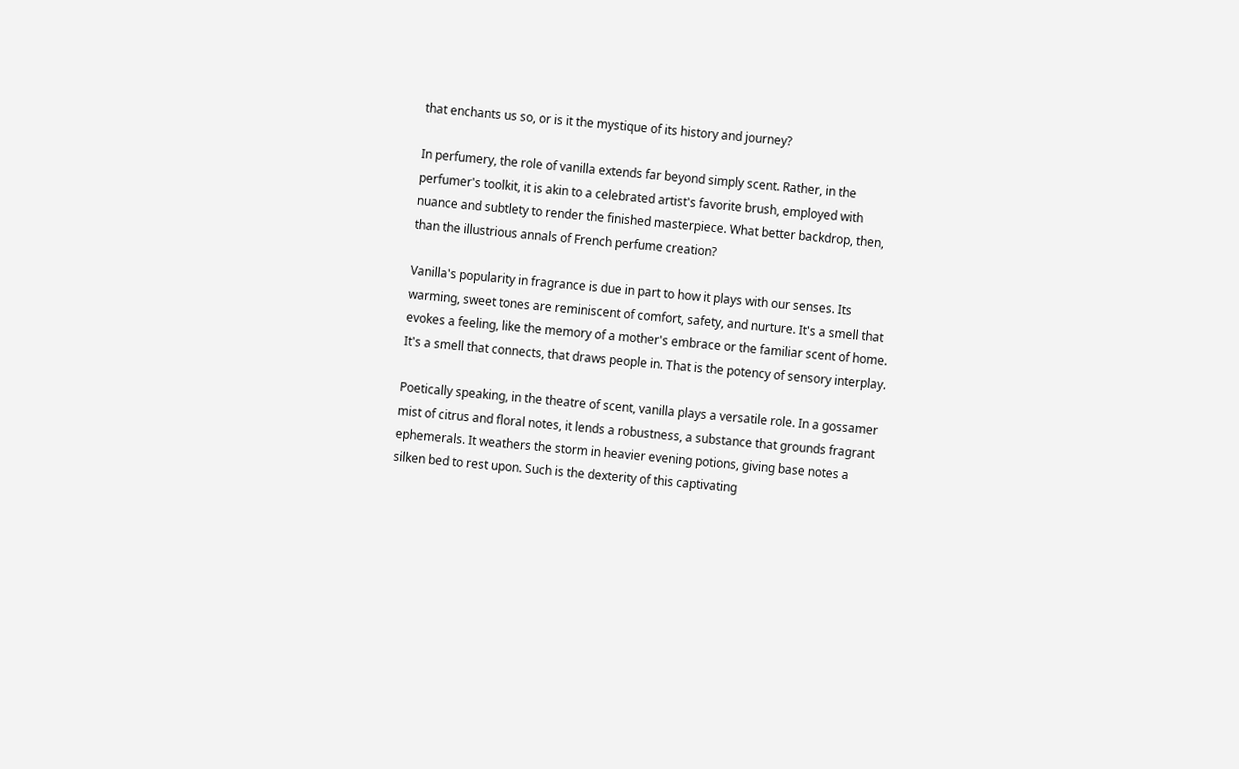that enchants us so, or is it the mystique of its history and journey?

In perfumery, the role of vanilla extends far beyond simply scent. Rather, in the perfumer's toolkit, it is akin to a celebrated artist's favorite brush, employed with nuance and subtlety to render the finished masterpiece. What better backdrop, then, than the illustrious annals of French perfume creation?

Vanilla's popularity in fragrance is due in part to how it plays with our senses. Its warming, sweet tones are reminiscent of comfort, safety, and nurture. It's a smell that evokes a feeling, like the memory of a mother's embrace or the familiar scent of home. It's a smell that connects, that draws people in. That is the potency of sensory interplay.

Poetically speaking, in the theatre of scent, vanilla plays a versatile role. In a gossamer mist of citrus and floral notes, it lends a robustness, a substance that grounds fragrant ephemerals. It weathers the storm in heavier evening potions, giving base notes a silken bed to rest upon. Such is the dexterity of this captivating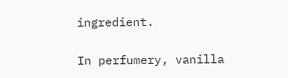ingredient.

In perfumery, vanilla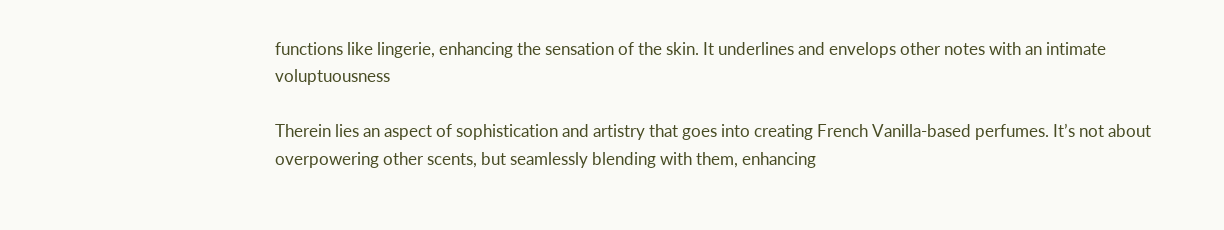functions like lingerie, enhancing the sensation of the skin. It underlines and envelops other notes with an intimate voluptuousness

Therein lies an aspect of sophistication and artistry that goes into creating French Vanilla-based perfumes. It’s not about overpowering other scents, but seamlessly blending with them, enhancing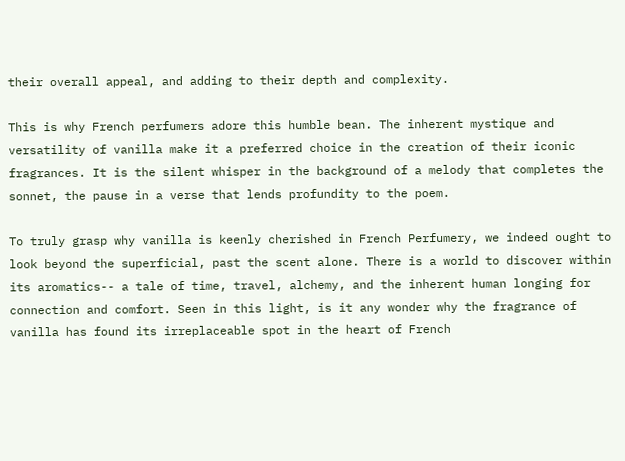their overall appeal, and adding to their depth and complexity.

This is why French perfumers adore this humble bean. The inherent mystique and versatility of vanilla make it a preferred choice in the creation of their iconic fragrances. It is the silent whisper in the background of a melody that completes the sonnet, the pause in a verse that lends profundity to the poem.

To truly grasp why vanilla is keenly cherished in French Perfumery, we indeed ought to look beyond the superficial, past the scent alone. There is a world to discover within its aromatics-- a tale of time, travel, alchemy, and the inherent human longing for connection and comfort. Seen in this light, is it any wonder why the fragrance of vanilla has found its irreplaceable spot in the heart of French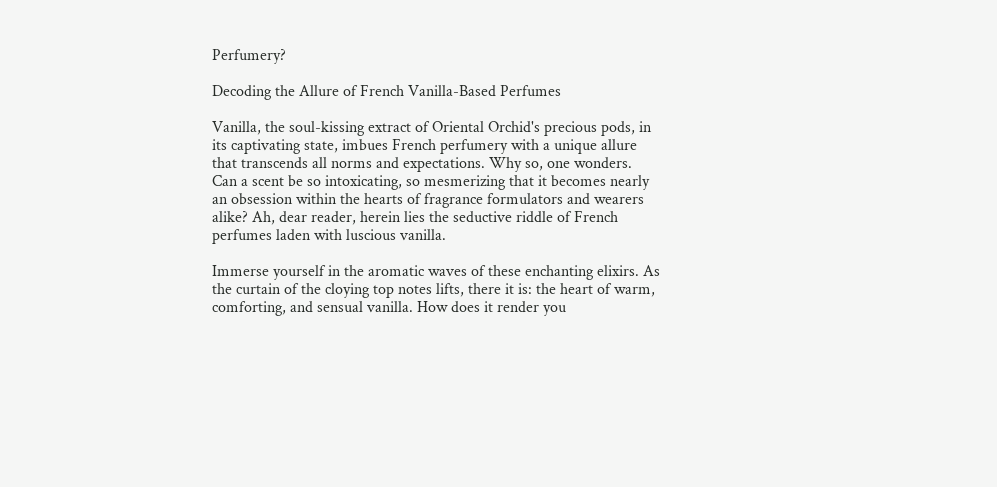Perfumery?

Decoding the Allure of French Vanilla-Based Perfumes

Vanilla, the soul-kissing extract of Oriental Orchid's precious pods, in its captivating state, imbues French perfumery with a unique allure that transcends all norms and expectations. Why so, one wonders. Can a scent be so intoxicating, so mesmerizing that it becomes nearly an obsession within the hearts of fragrance formulators and wearers alike? Ah, dear reader, herein lies the seductive riddle of French perfumes laden with luscious vanilla.

Immerse yourself in the aromatic waves of these enchanting elixirs. As the curtain of the cloying top notes lifts, there it is: the heart of warm, comforting, and sensual vanilla. How does it render you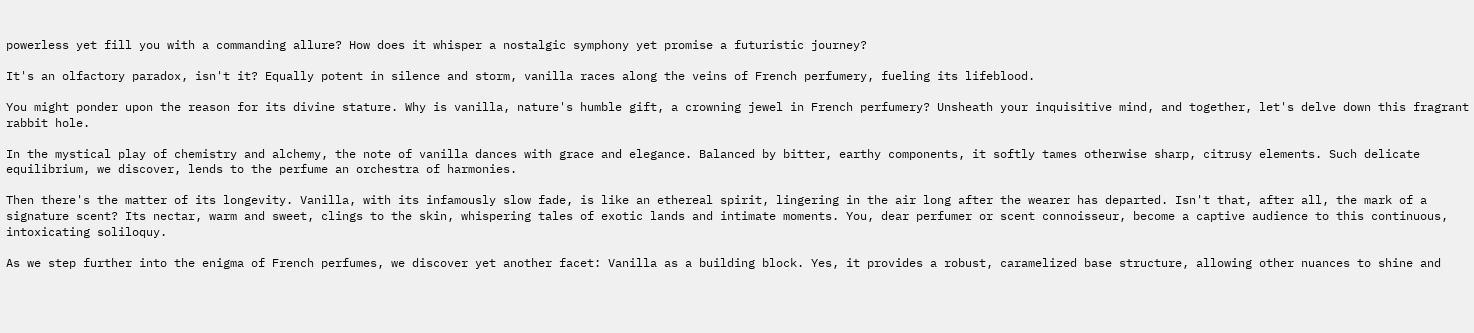powerless yet fill you with a commanding allure? How does it whisper a nostalgic symphony yet promise a futuristic journey?

It's an olfactory paradox, isn't it? Equally potent in silence and storm, vanilla races along the veins of French perfumery, fueling its lifeblood.

You might ponder upon the reason for its divine stature. Why is vanilla, nature's humble gift, a crowning jewel in French perfumery? Unsheath your inquisitive mind, and together, let's delve down this fragrant rabbit hole.

In the mystical play of chemistry and alchemy, the note of vanilla dances with grace and elegance. Balanced by bitter, earthy components, it softly tames otherwise sharp, citrusy elements. Such delicate equilibrium, we discover, lends to the perfume an orchestra of harmonies.

Then there's the matter of its longevity. Vanilla, with its infamously slow fade, is like an ethereal spirit, lingering in the air long after the wearer has departed. Isn't that, after all, the mark of a signature scent? Its nectar, warm and sweet, clings to the skin, whispering tales of exotic lands and intimate moments. You, dear perfumer or scent connoisseur, become a captive audience to this continuous, intoxicating soliloquy.

As we step further into the enigma of French perfumes, we discover yet another facet: Vanilla as a building block. Yes, it provides a robust, caramelized base structure, allowing other nuances to shine and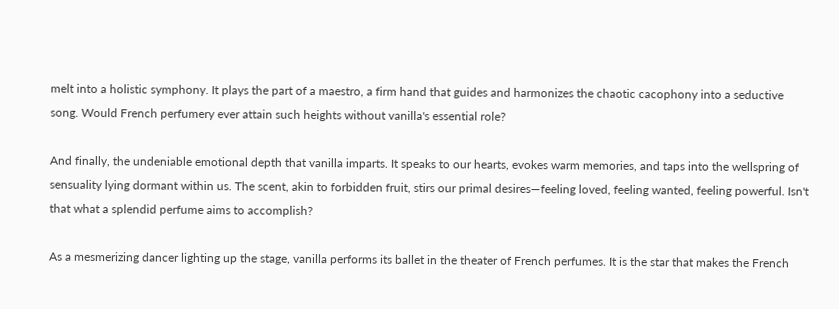melt into a holistic symphony. It plays the part of a maestro, a firm hand that guides and harmonizes the chaotic cacophony into a seductive song. Would French perfumery ever attain such heights without vanilla's essential role?

And finally, the undeniable emotional depth that vanilla imparts. It speaks to our hearts, evokes warm memories, and taps into the wellspring of sensuality lying dormant within us. The scent, akin to forbidden fruit, stirs our primal desires—feeling loved, feeling wanted, feeling powerful. Isn't that what a splendid perfume aims to accomplish?

As a mesmerizing dancer lighting up the stage, vanilla performs its ballet in the theater of French perfumes. It is the star that makes the French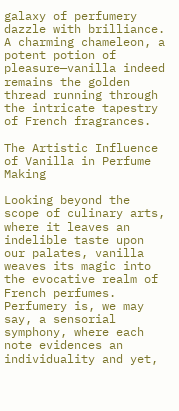galaxy of perfumery dazzle with brilliance. A charming chameleon, a potent potion of pleasure—vanilla indeed remains the golden thread running through the intricate tapestry of French fragrances.

The Artistic Influence of Vanilla in Perfume Making

Looking beyond the scope of culinary arts, where it leaves an indelible taste upon our palates, vanilla weaves its magic into the evocative realm of French perfumes. Perfumery is, we may say, a sensorial symphony, where each note evidences an individuality and yet,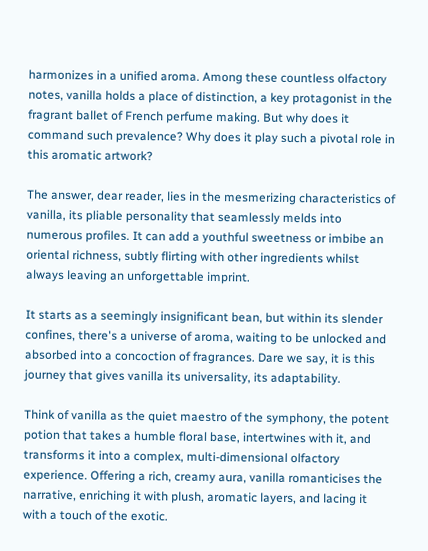harmonizes in a unified aroma. Among these countless olfactory notes, vanilla holds a place of distinction, a key protagonist in the fragrant ballet of French perfume making. But why does it command such prevalence? Why does it play such a pivotal role in this aromatic artwork?

The answer, dear reader, lies in the mesmerizing characteristics of vanilla, its pliable personality that seamlessly melds into numerous profiles. It can add a youthful sweetness or imbibe an oriental richness, subtly flirting with other ingredients whilst always leaving an unforgettable imprint.

It starts as a seemingly insignificant bean, but within its slender confines, there's a universe of aroma, waiting to be unlocked and absorbed into a concoction of fragrances. Dare we say, it is this journey that gives vanilla its universality, its adaptability.

Think of vanilla as the quiet maestro of the symphony, the potent potion that takes a humble floral base, intertwines with it, and transforms it into a complex, multi-dimensional olfactory experience. Offering a rich, creamy aura, vanilla romanticises the narrative, enriching it with plush, aromatic layers, and lacing it with a touch of the exotic.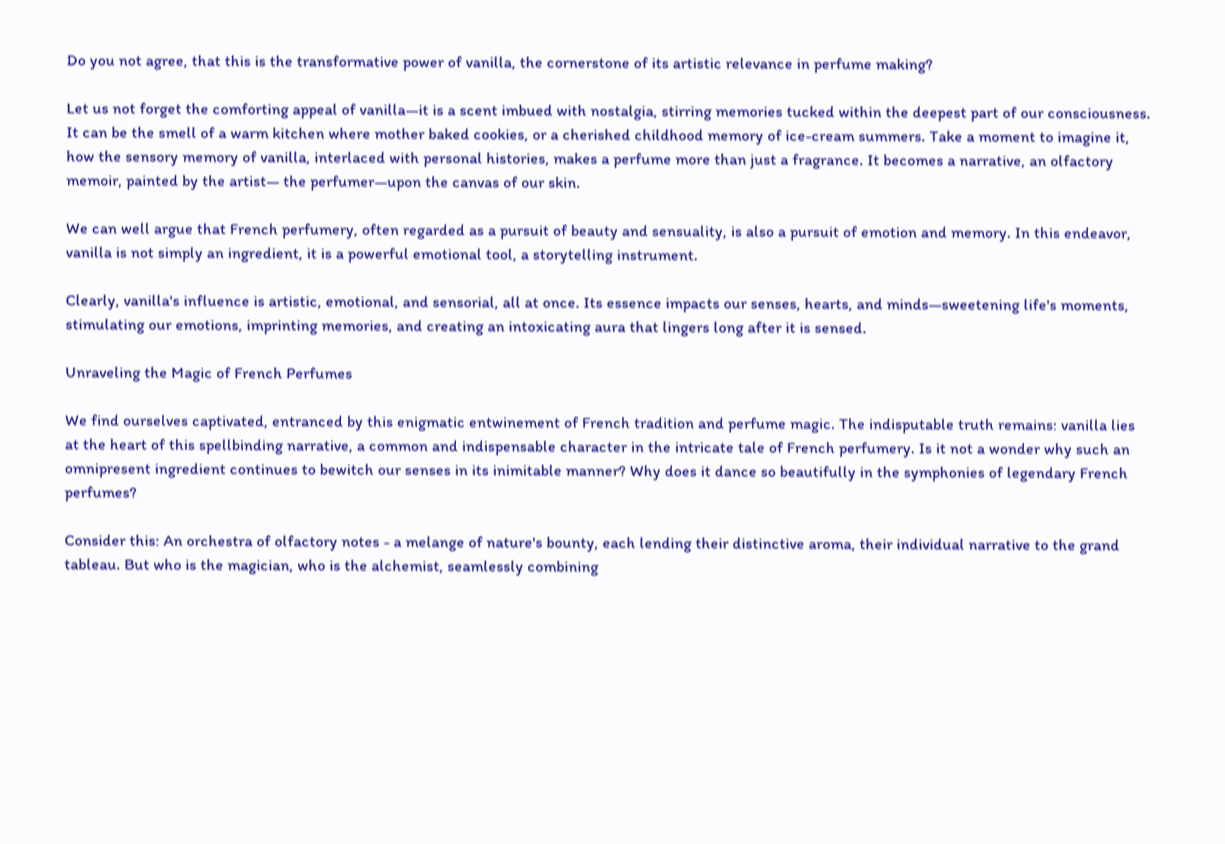Do you not agree, that this is the transformative power of vanilla, the cornerstone of its artistic relevance in perfume making?

Let us not forget the comforting appeal of vanilla—it is a scent imbued with nostalgia, stirring memories tucked within the deepest part of our consciousness. It can be the smell of a warm kitchen where mother baked cookies, or a cherished childhood memory of ice-cream summers. Take a moment to imagine it, how the sensory memory of vanilla, interlaced with personal histories, makes a perfume more than just a fragrance. It becomes a narrative, an olfactory memoir, painted by the artist— the perfumer—upon the canvas of our skin.

We can well argue that French perfumery, often regarded as a pursuit of beauty and sensuality, is also a pursuit of emotion and memory. In this endeavor, vanilla is not simply an ingredient, it is a powerful emotional tool, a storytelling instrument.

Clearly, vanilla's influence is artistic, emotional, and sensorial, all at once. Its essence impacts our senses, hearts, and minds—sweetening life's moments, stimulating our emotions, imprinting memories, and creating an intoxicating aura that lingers long after it is sensed.

Unraveling the Magic of French Perfumes

We find ourselves captivated, entranced by this enigmatic entwinement of French tradition and perfume magic. The indisputable truth remains: vanilla lies at the heart of this spellbinding narrative, a common and indispensable character in the intricate tale of French perfumery. Is it not a wonder why such an omnipresent ingredient continues to bewitch our senses in its inimitable manner? Why does it dance so beautifully in the symphonies of legendary French perfumes?

Consider this: An orchestra of olfactory notes - a melange of nature's bounty, each lending their distinctive aroma, their individual narrative to the grand tableau. But who is the magician, who is the alchemist, seamlessly combining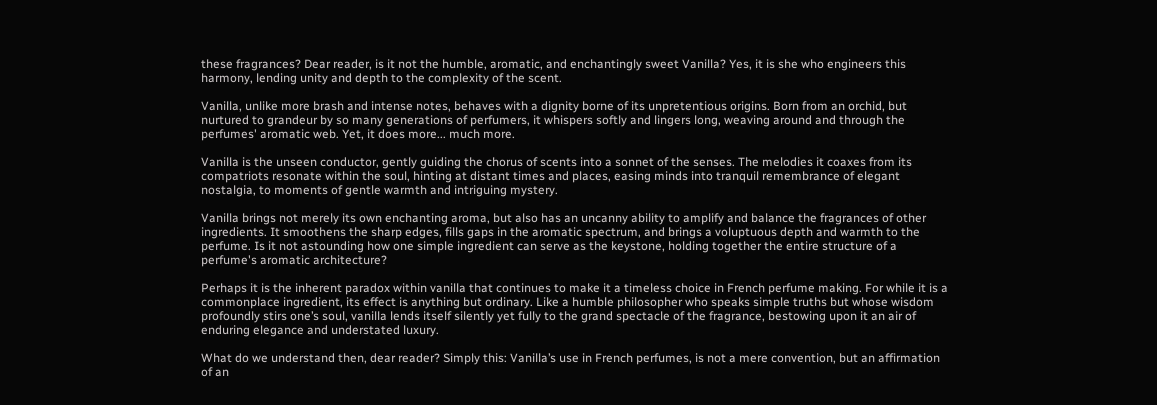these fragrances? Dear reader, is it not the humble, aromatic, and enchantingly sweet Vanilla? Yes, it is she who engineers this harmony, lending unity and depth to the complexity of the scent.

Vanilla, unlike more brash and intense notes, behaves with a dignity borne of its unpretentious origins. Born from an orchid, but nurtured to grandeur by so many generations of perfumers, it whispers softly and lingers long, weaving around and through the perfumes' aromatic web. Yet, it does more... much more.

Vanilla is the unseen conductor, gently guiding the chorus of scents into a sonnet of the senses. The melodies it coaxes from its compatriots resonate within the soul, hinting at distant times and places, easing minds into tranquil remembrance of elegant nostalgia, to moments of gentle warmth and intriguing mystery.

Vanilla brings not merely its own enchanting aroma, but also has an uncanny ability to amplify and balance the fragrances of other ingredients. It smoothens the sharp edges, fills gaps in the aromatic spectrum, and brings a voluptuous depth and warmth to the perfume. Is it not astounding how one simple ingredient can serve as the keystone, holding together the entire structure of a perfume's aromatic architecture?

Perhaps it is the inherent paradox within vanilla that continues to make it a timeless choice in French perfume making. For while it is a commonplace ingredient, its effect is anything but ordinary. Like a humble philosopher who speaks simple truths but whose wisdom profoundly stirs one’s soul, vanilla lends itself silently yet fully to the grand spectacle of the fragrance, bestowing upon it an air of enduring elegance and understated luxury.

What do we understand then, dear reader? Simply this: Vanilla’s use in French perfumes, is not a mere convention, but an affirmation of an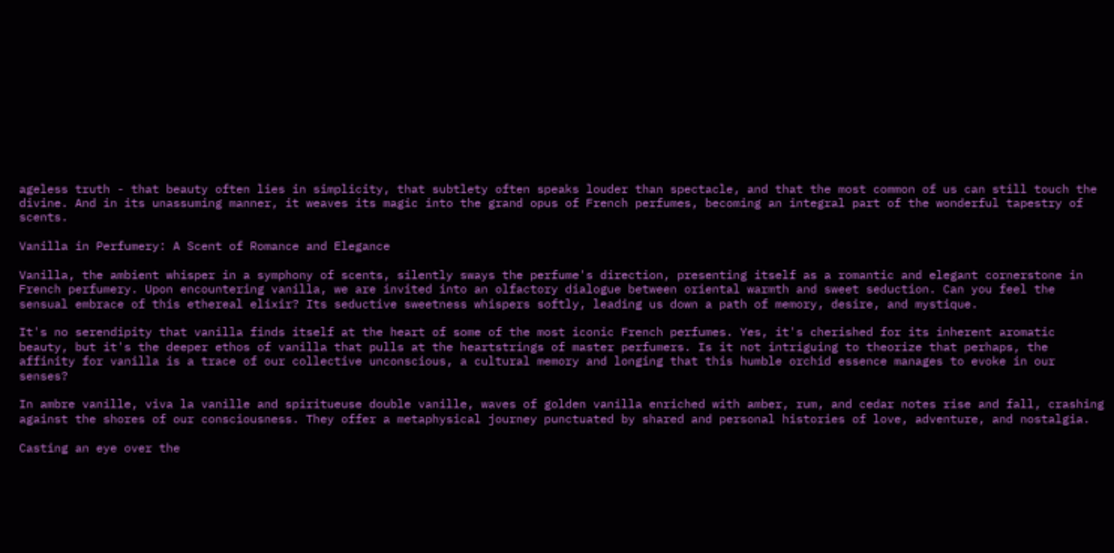ageless truth - that beauty often lies in simplicity, that subtlety often speaks louder than spectacle, and that the most common of us can still touch the divine. And in its unassuming manner, it weaves its magic into the grand opus of French perfumes, becoming an integral part of the wonderful tapestry of scents.

Vanilla in Perfumery: A Scent of Romance and Elegance

Vanilla, the ambient whisper in a symphony of scents, silently sways the perfume's direction, presenting itself as a romantic and elegant cornerstone in French perfumery. Upon encountering vanilla, we are invited into an olfactory dialogue between oriental warmth and sweet seduction. Can you feel the sensual embrace of this ethereal elixir? Its seductive sweetness whispers softly, leading us down a path of memory, desire, and mystique.

It's no serendipity that vanilla finds itself at the heart of some of the most iconic French perfumes. Yes, it's cherished for its inherent aromatic beauty, but it's the deeper ethos of vanilla that pulls at the heartstrings of master perfumers. Is it not intriguing to theorize that perhaps, the affinity for vanilla is a trace of our collective unconscious, a cultural memory and longing that this humble orchid essence manages to evoke in our senses?

In ambre vanille, viva la vanille and spiritueuse double vanille, waves of golden vanilla enriched with amber, rum, and cedar notes rise and fall, crashing against the shores of our consciousness. They offer a metaphysical journey punctuated by shared and personal histories of love, adventure, and nostalgia.

Casting an eye over the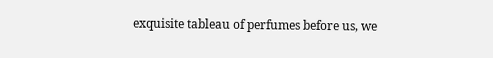exquisite tableau of perfumes before us, we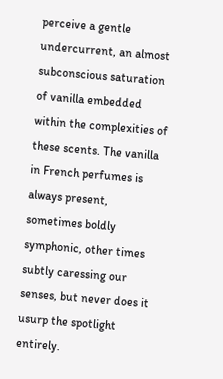perceive a gentle undercurrent, an almost subconscious saturation of vanilla embedded within the complexities of these scents. The vanilla in French perfumes is always present, sometimes boldly symphonic, other times subtly caressing our senses, but never does it usurp the spotlight entirely.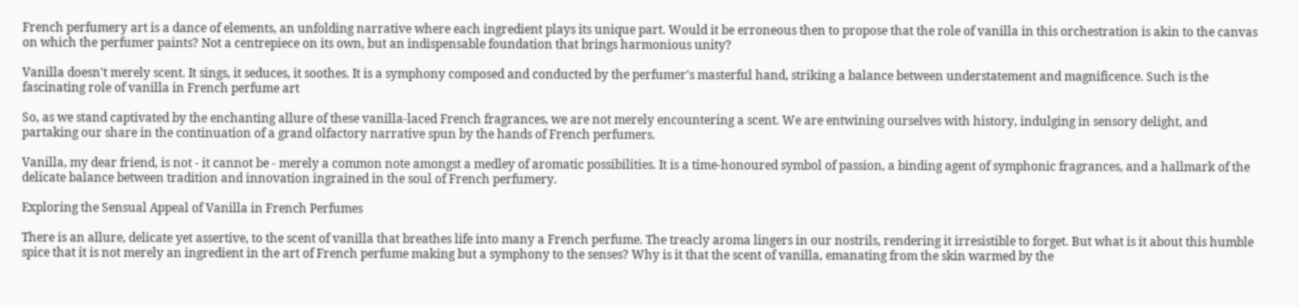French perfumery art is a dance of elements, an unfolding narrative where each ingredient plays its unique part. Would it be erroneous then to propose that the role of vanilla in this orchestration is akin to the canvas on which the perfumer paints? Not a centrepiece on its own, but an indispensable foundation that brings harmonious unity?

Vanilla doesn't merely scent. It sings, it seduces, it soothes. It is a symphony composed and conducted by the perfumer's masterful hand, striking a balance between understatement and magnificence. Such is the fascinating role of vanilla in French perfume art

So, as we stand captivated by the enchanting allure of these vanilla-laced French fragrances, we are not merely encountering a scent. We are entwining ourselves with history, indulging in sensory delight, and partaking our share in the continuation of a grand olfactory narrative spun by the hands of French perfumers.

Vanilla, my dear friend, is not - it cannot be - merely a common note amongst a medley of aromatic possibilities. It is a time-honoured symbol of passion, a binding agent of symphonic fragrances, and a hallmark of the delicate balance between tradition and innovation ingrained in the soul of French perfumery.

Exploring the Sensual Appeal of Vanilla in French Perfumes

There is an allure, delicate yet assertive, to the scent of vanilla that breathes life into many a French perfume. The treacly aroma lingers in our nostrils, rendering it irresistible to forget. But what is it about this humble spice that it is not merely an ingredient in the art of French perfume making but a symphony to the senses? Why is it that the scent of vanilla, emanating from the skin warmed by the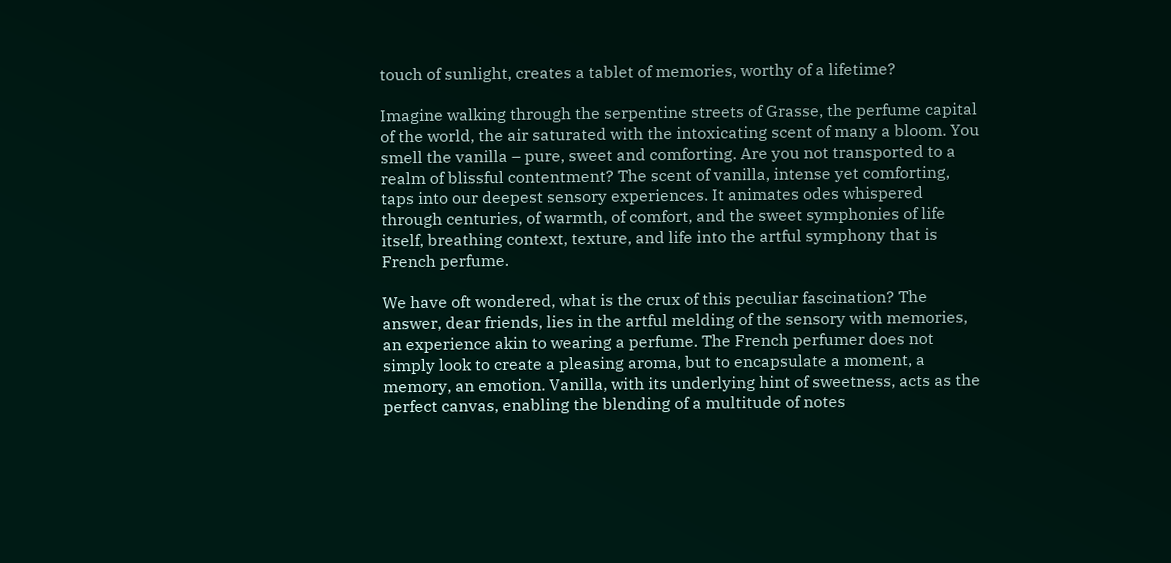touch of sunlight, creates a tablet of memories, worthy of a lifetime?

Imagine walking through the serpentine streets of Grasse, the perfume capital of the world, the air saturated with the intoxicating scent of many a bloom. You smell the vanilla – pure, sweet and comforting. Are you not transported to a realm of blissful contentment? The scent of vanilla, intense yet comforting, taps into our deepest sensory experiences. It animates odes whispered through centuries, of warmth, of comfort, and the sweet symphonies of life itself, breathing context, texture, and life into the artful symphony that is French perfume.

We have oft wondered, what is the crux of this peculiar fascination? The answer, dear friends, lies in the artful melding of the sensory with memories, an experience akin to wearing a perfume. The French perfumer does not simply look to create a pleasing aroma, but to encapsulate a moment, a memory, an emotion. Vanilla, with its underlying hint of sweetness, acts as the perfect canvas, enabling the blending of a multitude of notes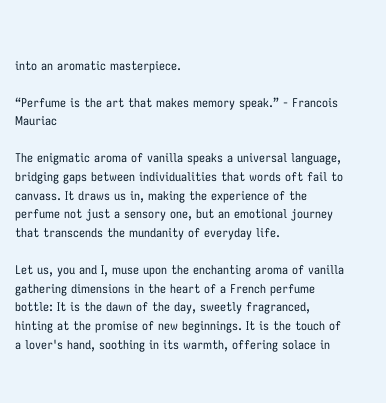into an aromatic masterpiece.

“Perfume is the art that makes memory speak.” - Francois Mauriac

The enigmatic aroma of vanilla speaks a universal language, bridging gaps between individualities that words oft fail to canvass. It draws us in, making the experience of the perfume not just a sensory one, but an emotional journey that transcends the mundanity of everyday life.

Let us, you and I, muse upon the enchanting aroma of vanilla gathering dimensions in the heart of a French perfume bottle: It is the dawn of the day, sweetly fragranced, hinting at the promise of new beginnings. It is the touch of a lover's hand, soothing in its warmth, offering solace in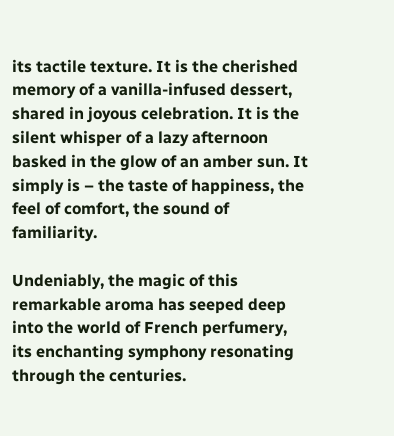its tactile texture. It is the cherished memory of a vanilla-infused dessert, shared in joyous celebration. It is the silent whisper of a lazy afternoon basked in the glow of an amber sun. It simply is – the taste of happiness, the feel of comfort, the sound of familiarity.

Undeniably, the magic of this remarkable aroma has seeped deep into the world of French perfumery, its enchanting symphony resonating through the centuries.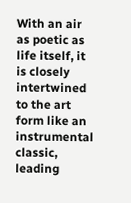With an air as poetic as life itself, it is closely intertwined to the art form like an instrumental classic, leading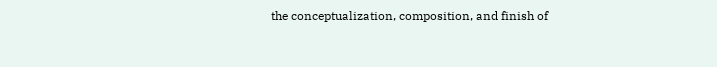the conceptualization, composition, and finish of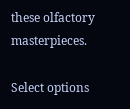these olfactory masterpieces.

Select options